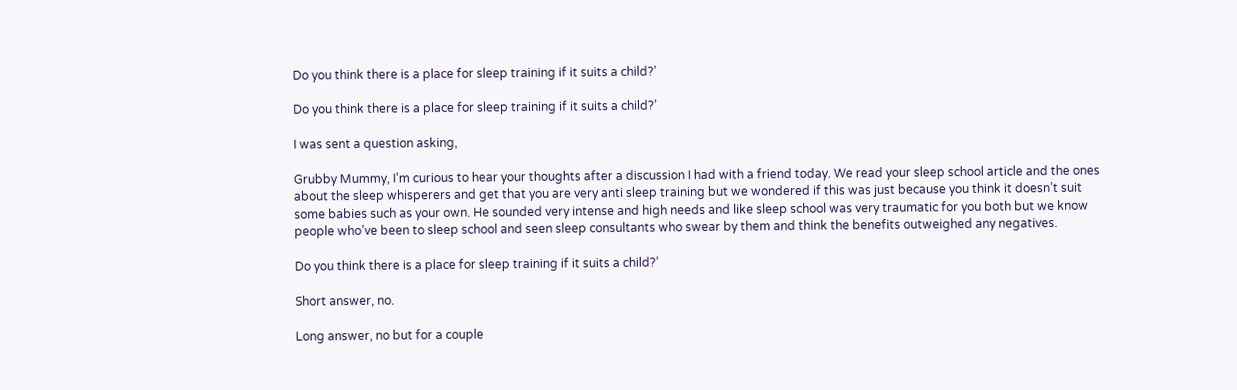Do you think there is a place for sleep training if it suits a child?’

Do you think there is a place for sleep training if it suits a child?’

I was sent a question asking,

Grubby Mummy, I’m curious to hear your thoughts after a discussion I had with a friend today. We read your sleep school article and the ones about the sleep whisperers and get that you are very anti sleep training but we wondered if this was just because you think it doesn’t suit some babies such as your own. He sounded very intense and high needs and like sleep school was very traumatic for you both but we know people who’ve been to sleep school and seen sleep consultants who swear by them and think the benefits outweighed any negatives.

Do you think there is a place for sleep training if it suits a child?’

Short answer, no.

Long answer, no but for a couple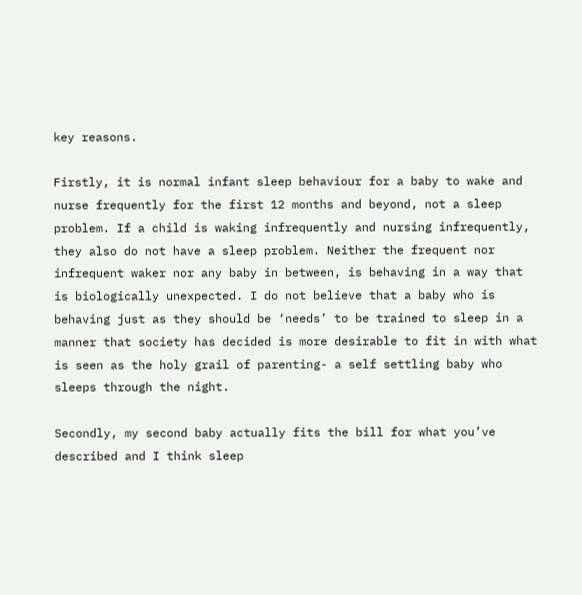key reasons.

Firstly, it is normal infant sleep behaviour for a baby to wake and nurse frequently for the first 12 months and beyond, not a sleep problem. If a child is waking infrequently and nursing infrequently, they also do not have a sleep problem. Neither the frequent nor infrequent waker nor any baby in between, is behaving in a way that is biologically unexpected. I do not believe that a baby who is behaving just as they should be ‘needs’ to be trained to sleep in a manner that society has decided is more desirable to fit in with what is seen as the holy grail of parenting- a self settling baby who sleeps through the night.

Secondly, my second baby actually fits the bill for what you’ve described and I think sleep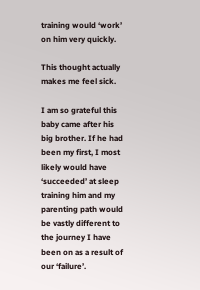training would ‘work’ on him very quickly.

This thought actually makes me feel sick.

I am so grateful this baby came after his big brother. If he had been my first, I most likely would have ‘succeeded’ at sleep training him and my parenting path would be vastly different to the journey I have been on as a result of our ‘failure’.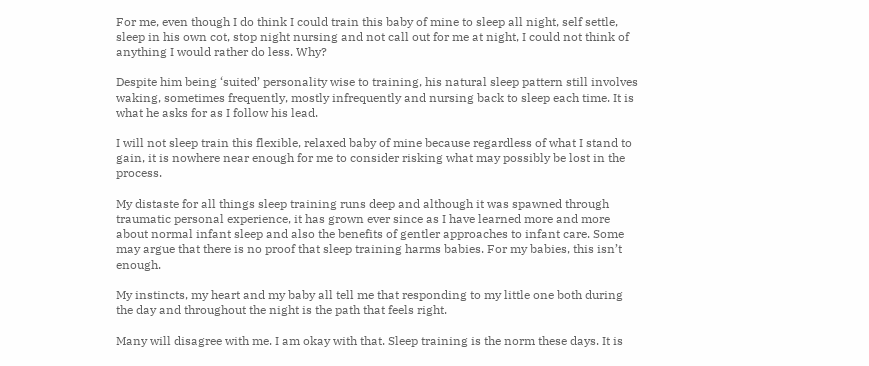For me, even though I do think I could train this baby of mine to sleep all night, self settle, sleep in his own cot, stop night nursing and not call out for me at night, I could not think of anything I would rather do less. Why?

Despite him being ‘suited’ personality wise to training, his natural sleep pattern still involves waking, sometimes frequently, mostly infrequently and nursing back to sleep each time. It is what he asks for as I follow his lead.

I will not sleep train this flexible, relaxed baby of mine because regardless of what I stand to gain, it is nowhere near enough for me to consider risking what may possibly be lost in the process.

My distaste for all things sleep training runs deep and although it was spawned through traumatic personal experience, it has grown ever since as I have learned more and more about normal infant sleep and also the benefits of gentler approaches to infant care. Some may argue that there is no proof that sleep training harms babies. For my babies, this isn’t enough.

My instincts, my heart and my baby all tell me that responding to my little one both during the day and throughout the night is the path that feels right.

Many will disagree with me. I am okay with that. Sleep training is the norm these days. It is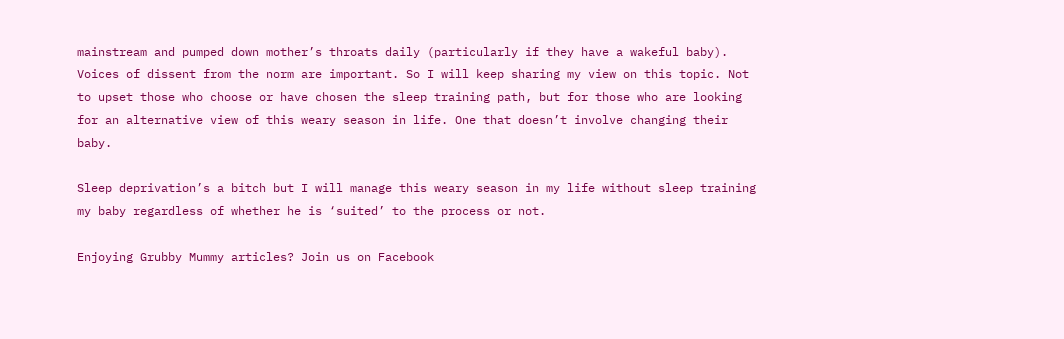mainstream and pumped down mother’s throats daily (particularly if they have a wakeful baby). Voices of dissent from the norm are important. So I will keep sharing my view on this topic. Not to upset those who choose or have chosen the sleep training path, but for those who are looking for an alternative view of this weary season in life. One that doesn’t involve changing their baby.

Sleep deprivation’s a bitch but I will manage this weary season in my life without sleep training my baby regardless of whether he is ‘suited’ to the process or not.

Enjoying Grubby Mummy articles? Join us on Facebook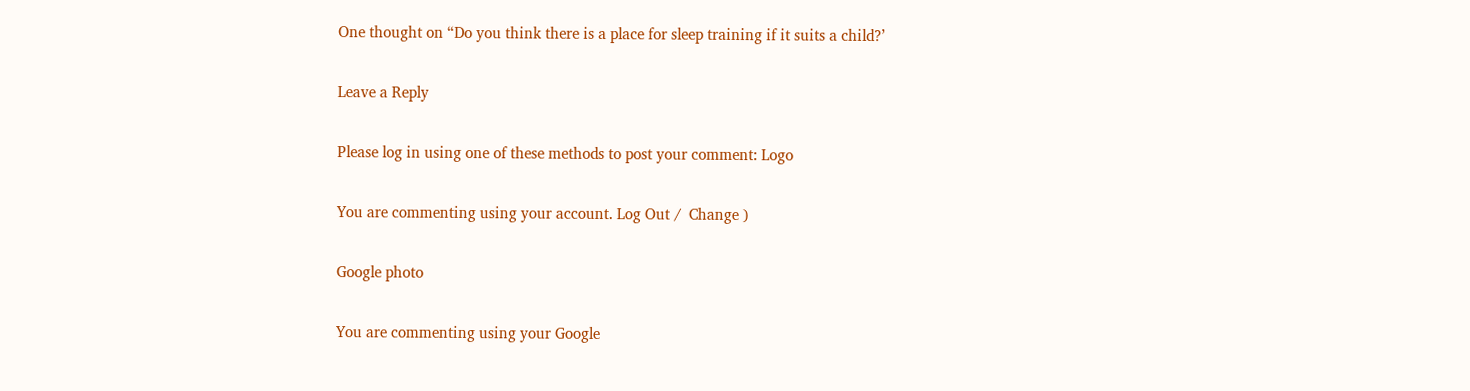One thought on “Do you think there is a place for sleep training if it suits a child?’

Leave a Reply

Please log in using one of these methods to post your comment: Logo

You are commenting using your account. Log Out /  Change )

Google photo

You are commenting using your Google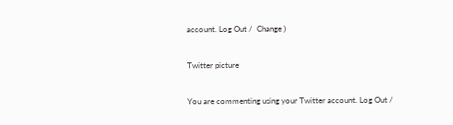account. Log Out /  Change )

Twitter picture

You are commenting using your Twitter account. Log Out /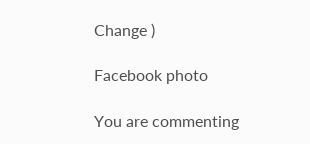Change )

Facebook photo

You are commenting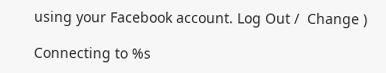using your Facebook account. Log Out /  Change )

Connecting to %s